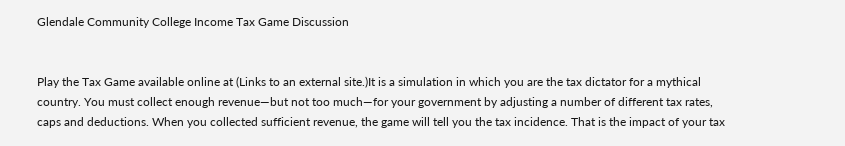Glendale Community College Income Tax Game Discussion


Play the Tax Game available online at (Links to an external site.)It is a simulation in which you are the tax dictator for a mythical country. You must collect enough revenue—but not too much—for your government by adjusting a number of different tax rates, caps and deductions. When you collected sufficient revenue, the game will tell you the tax incidence. That is the impact of your tax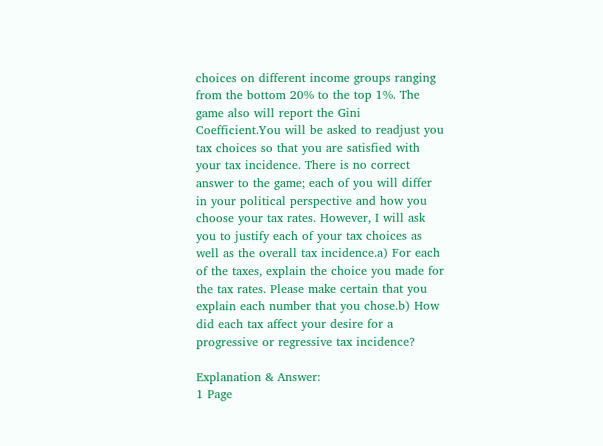choices on different income groups ranging from the bottom 20% to the top 1%. The game also will report the Gini Coefficient.You will be asked to readjust you tax choices so that you are satisfied with your tax incidence. There is no correct answer to the game; each of you will differ in your political perspective and how you choose your tax rates. However, I will ask you to justify each of your tax choices as well as the overall tax incidence.a) For each of the taxes, explain the choice you made for the tax rates. Please make certain that you explain each number that you chose.b) How did each tax affect your desire for a progressive or regressive tax incidence?

Explanation & Answer:
1 Page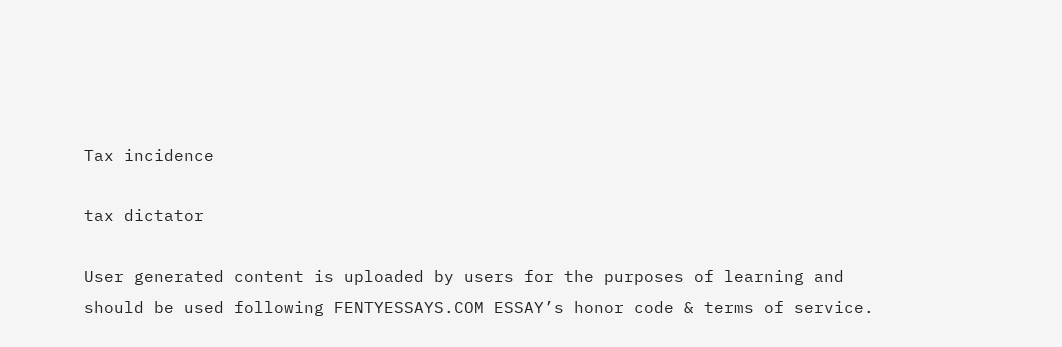Tax incidence

tax dictator

User generated content is uploaded by users for the purposes of learning and should be used following FENTYESSAYS.COM ESSAY’s honor code & terms of service.